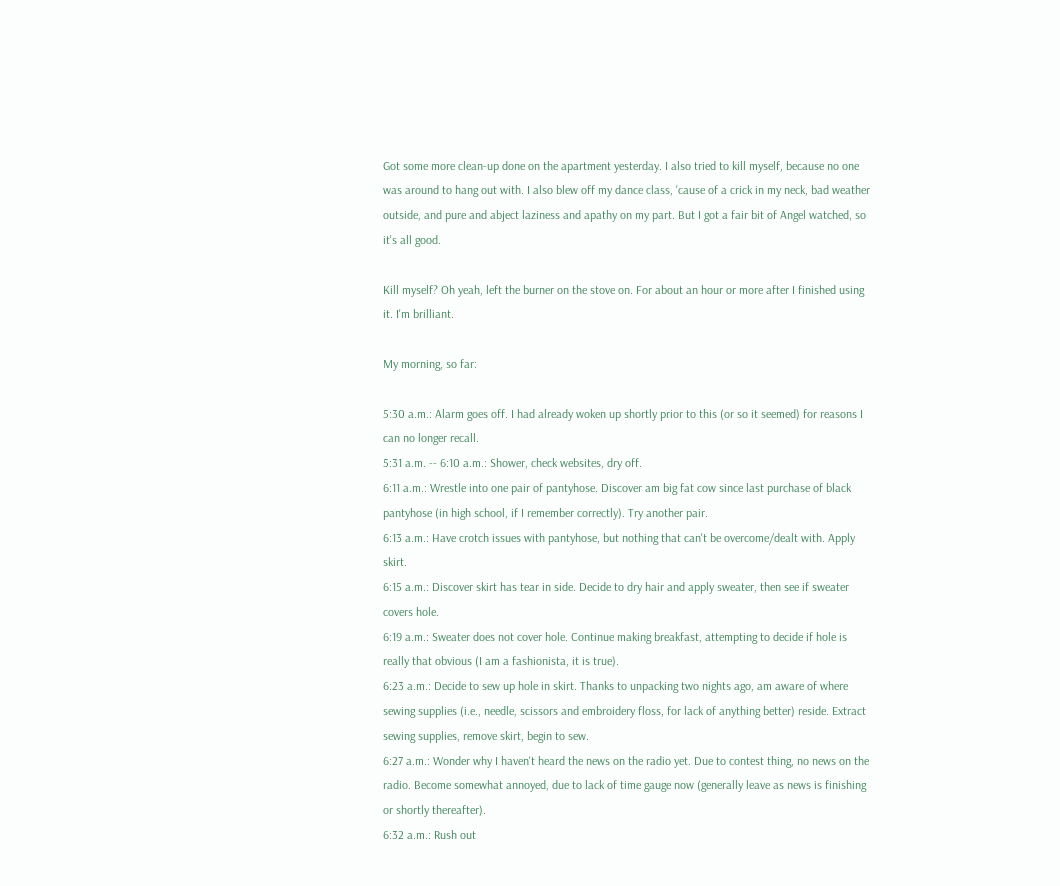Got some more clean-up done on the apartment yesterday. I also tried to kill myself, because no one was around to hang out with. I also blew off my dance class, 'cause of a crick in my neck, bad weather outside, and pure and abject laziness and apathy on my part. But I got a fair bit of Angel watched, so it's all good.

Kill myself? Oh yeah, left the burner on the stove on. For about an hour or more after I finished using it. I'm brilliant.

My morning, so far:

5:30 a.m.: Alarm goes off. I had already woken up shortly prior to this (or so it seemed) for reasons I can no longer recall.
5:31 a.m. -- 6:10 a.m.: Shower, check websites, dry off.
6:11 a.m.: Wrestle into one pair of pantyhose. Discover am big fat cow since last purchase of black pantyhose (in high school, if I remember correctly). Try another pair.
6:13 a.m.: Have crotch issues with pantyhose, but nothing that can't be overcome/dealt with. Apply skirt.
6:15 a.m.: Discover skirt has tear in side. Decide to dry hair and apply sweater, then see if sweater covers hole.
6:19 a.m.: Sweater does not cover hole. Continue making breakfast, attempting to decide if hole is really that obvious (I am a fashionista, it is true).
6:23 a.m.: Decide to sew up hole in skirt. Thanks to unpacking two nights ago, am aware of where sewing supplies (i.e., needle, scissors and embroidery floss, for lack of anything better) reside. Extract sewing supplies, remove skirt, begin to sew.
6:27 a.m.: Wonder why I haven't heard the news on the radio yet. Due to contest thing, no news on the radio. Become somewhat annoyed, due to lack of time gauge now (generally leave as news is finishing or shortly thereafter).
6:32 a.m.: Rush out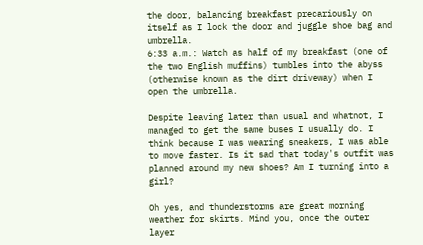the door, balancing breakfast precariously on itself as I lock the door and juggle shoe bag and umbrella.
6:33 a.m.: Watch as half of my breakfast (one of the two English muffins) tumbles into the abyss (otherwise known as the dirt driveway) when I open the umbrella.

Despite leaving later than usual and whatnot, I managed to get the same buses I usually do. I think because I was wearing sneakers, I was able to move faster. Is it sad that today's outfit was planned around my new shoes? Am I turning into a girl?

Oh yes, and thunderstorms are great morning weather for skirts. Mind you, once the outer layer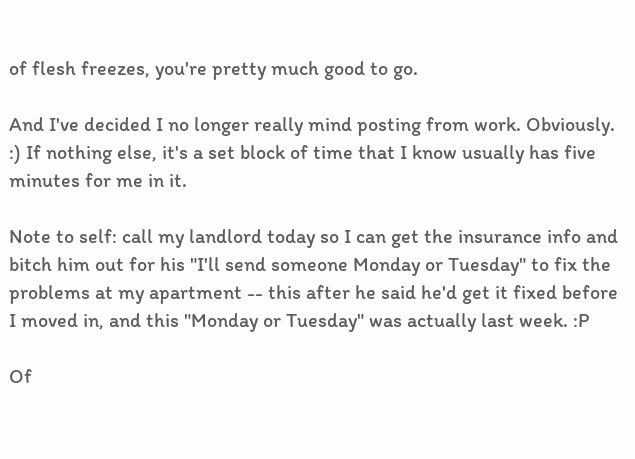of flesh freezes, you're pretty much good to go.

And I've decided I no longer really mind posting from work. Obviously. :) If nothing else, it's a set block of time that I know usually has five minutes for me in it.

Note to self: call my landlord today so I can get the insurance info and bitch him out for his "I'll send someone Monday or Tuesday" to fix the problems at my apartment -- this after he said he'd get it fixed before I moved in, and this "Monday or Tuesday" was actually last week. :P

Of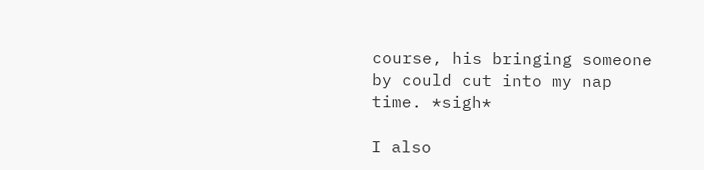course, his bringing someone by could cut into my nap time. *sigh*

I also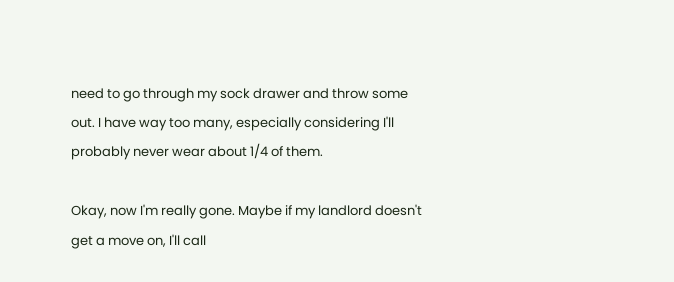need to go through my sock drawer and throw some out. I have way too many, especially considering I'll probably never wear about 1/4 of them.

Okay, now I'm really gone. Maybe if my landlord doesn't get a move on, I'll call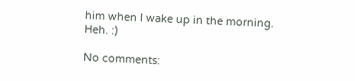him when I wake up in the morning. Heh. :)

No comments: